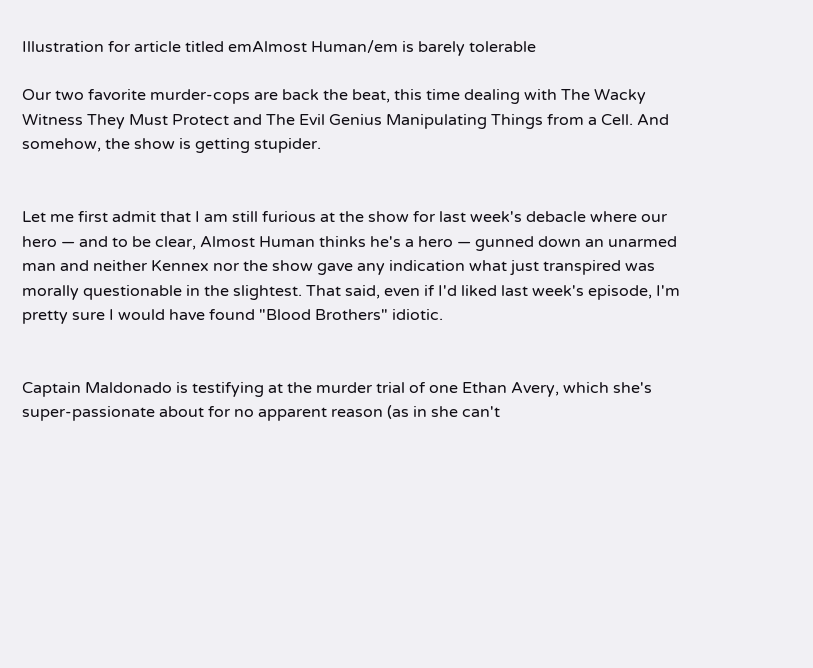Illustration for article titled emAlmost Human/em is barely tolerable

Our two favorite murder-cops are back the beat, this time dealing with The Wacky Witness They Must Protect and The Evil Genius Manipulating Things from a Cell. And somehow, the show is getting stupider.


Let me first admit that I am still furious at the show for last week's debacle where our hero — and to be clear, Almost Human thinks he's a hero — gunned down an unarmed man and neither Kennex nor the show gave any indication what just transpired was morally questionable in the slightest. That said, even if I'd liked last week's episode, I'm pretty sure I would have found "Blood Brothers" idiotic.


Captain Maldonado is testifying at the murder trial of one Ethan Avery, which she's super-passionate about for no apparent reason (as in she can't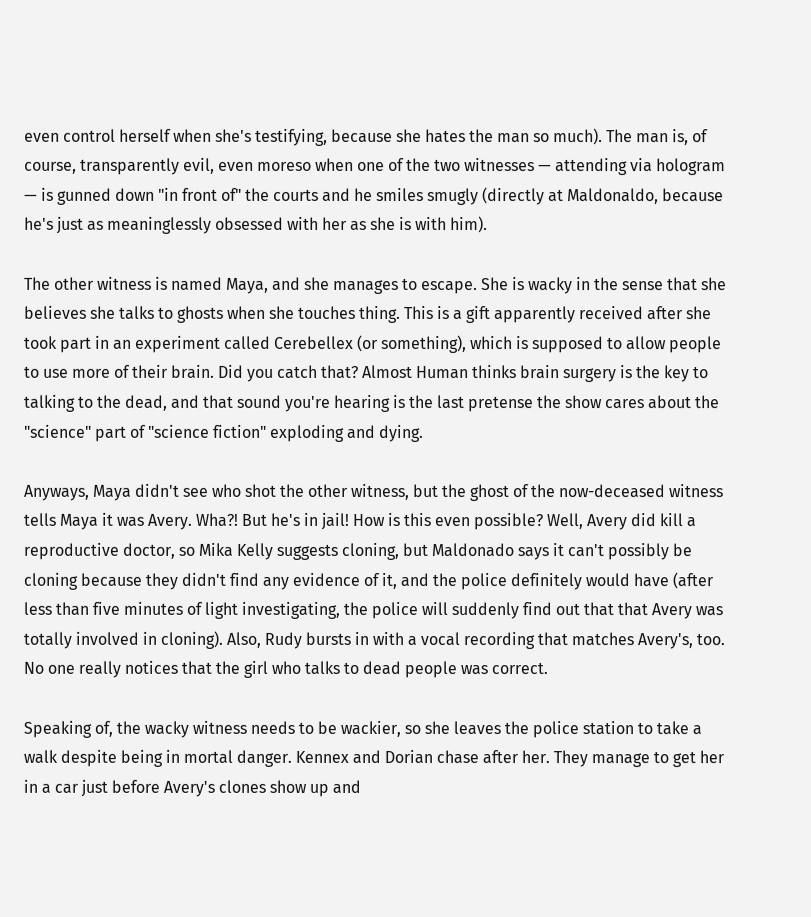even control herself when she's testifying, because she hates the man so much). The man is, of course, transparently evil, even moreso when one of the two witnesses — attending via hologram — is gunned down "in front of" the courts and he smiles smugly (directly at Maldonaldo, because he's just as meaninglessly obsessed with her as she is with him).

The other witness is named Maya, and she manages to escape. She is wacky in the sense that she believes she talks to ghosts when she touches thing. This is a gift apparently received after she took part in an experiment called Cerebellex (or something), which is supposed to allow people to use more of their brain. Did you catch that? Almost Human thinks brain surgery is the key to talking to the dead, and that sound you're hearing is the last pretense the show cares about the "science" part of "science fiction" exploding and dying.

Anyways, Maya didn't see who shot the other witness, but the ghost of the now-deceased witness tells Maya it was Avery. Wha?! But he's in jail! How is this even possible? Well, Avery did kill a reproductive doctor, so Mika Kelly suggests cloning, but Maldonado says it can't possibly be cloning because they didn't find any evidence of it, and the police definitely would have (after less than five minutes of light investigating, the police will suddenly find out that that Avery was totally involved in cloning). Also, Rudy bursts in with a vocal recording that matches Avery's, too. No one really notices that the girl who talks to dead people was correct.

Speaking of, the wacky witness needs to be wackier, so she leaves the police station to take a walk despite being in mortal danger. Kennex and Dorian chase after her. They manage to get her in a car just before Avery's clones show up and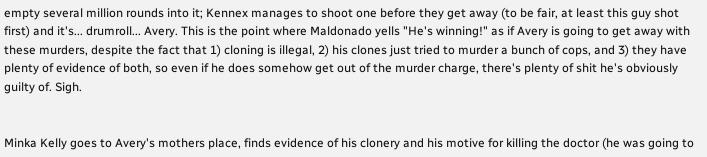empty several million rounds into it; Kennex manages to shoot one before they get away (to be fair, at least this guy shot first) and it's... drumroll... Avery. This is the point where Maldonado yells "He's winning!" as if Avery is going to get away with these murders, despite the fact that 1) cloning is illegal, 2) his clones just tried to murder a bunch of cops, and 3) they have plenty of evidence of both, so even if he does somehow get out of the murder charge, there's plenty of shit he's obviously guilty of. Sigh.


Minka Kelly goes to Avery's mothers place, finds evidence of his clonery and his motive for killing the doctor (he was going to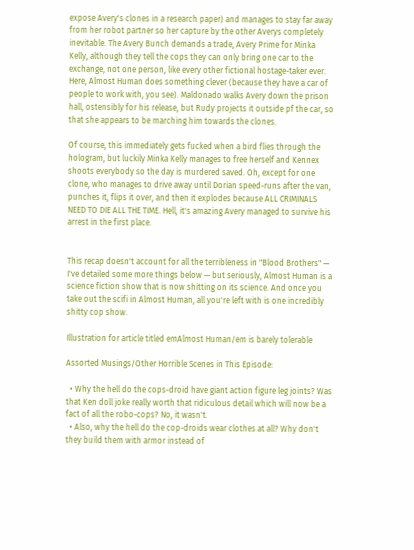expose Avery's clones in a research paper) and manages to stay far away from her robot partner so her capture by the other Averys completely inevitable. The Avery Bunch demands a trade, Avery Prime for Minka Kelly, although they tell the cops they can only bring one car to the exchange, not one person, like every other fictional hostage-taker ever. Here, Almost Human does something clever (because they have a car of people to work with, you see). Maldonado walks Avery down the prison hall, ostensibly for his release, but Rudy projects it outside pf the car, so that she appears to be marching him towards the clones.

Of course, this immediately gets fucked when a bird flies through the hologram, but luckily Minka Kelly manages to free herself and Kennex shoots everybody so the day is murdered saved. Oh, except for one clone, who manages to drive away until Dorian speed-runs after the van, punches it, flips it over, and then it explodes because ALL CRIMINALS NEED TO DIE ALL THE TIME. Hell, it's amazing Avery managed to survive his arrest in the first place.


This recap doesn't account for all the terribleness in "Blood Brothers" — I've detailed some more things below — but seriously, Almost Human is a science fiction show that is now shitting on its science. And once you take out the scifi in Almost Human, all you're left with is one incredibly shitty cop show.

Illustration for article titled emAlmost Human/em is barely tolerable

Assorted Musings/Other Horrible Scenes in This Episode:

  • Why the hell do the cops-droid have giant action figure leg joints? Was that Ken doll joke really worth that ridiculous detail which will now be a fact of all the robo-cops? No, it wasn't.
  • Also, why the hell do the cop-droids wear clothes at all? Why don't they build them with armor instead of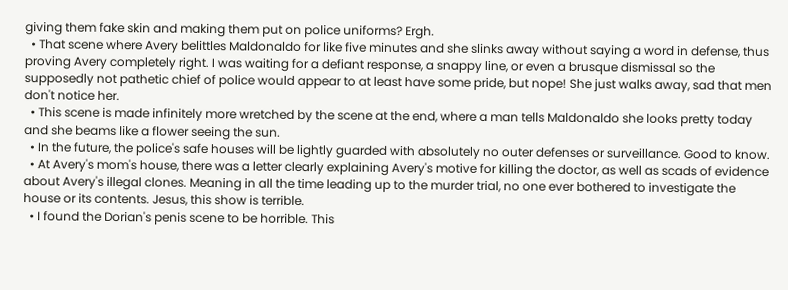giving them fake skin and making them put on police uniforms? Ergh.
  • That scene where Avery belittles Maldonaldo for like five minutes and she slinks away without saying a word in defense, thus proving Avery completely right. I was waiting for a defiant response, a snappy line, or even a brusque dismissal so the supposedly not pathetic chief of police would appear to at least have some pride, but nope! She just walks away, sad that men don't notice her.
  • This scene is made infinitely more wretched by the scene at the end, where a man tells Maldonaldo she looks pretty today and she beams like a flower seeing the sun.
  • In the future, the police's safe houses will be lightly guarded with absolutely no outer defenses or surveillance. Good to know.
  • At Avery's mom's house, there was a letter clearly explaining Avery's motive for killing the doctor, as well as scads of evidence about Avery's illegal clones. Meaning in all the time leading up to the murder trial, no one ever bothered to investigate the house or its contents. Jesus, this show is terrible.
  • I found the Dorian's penis scene to be horrible. This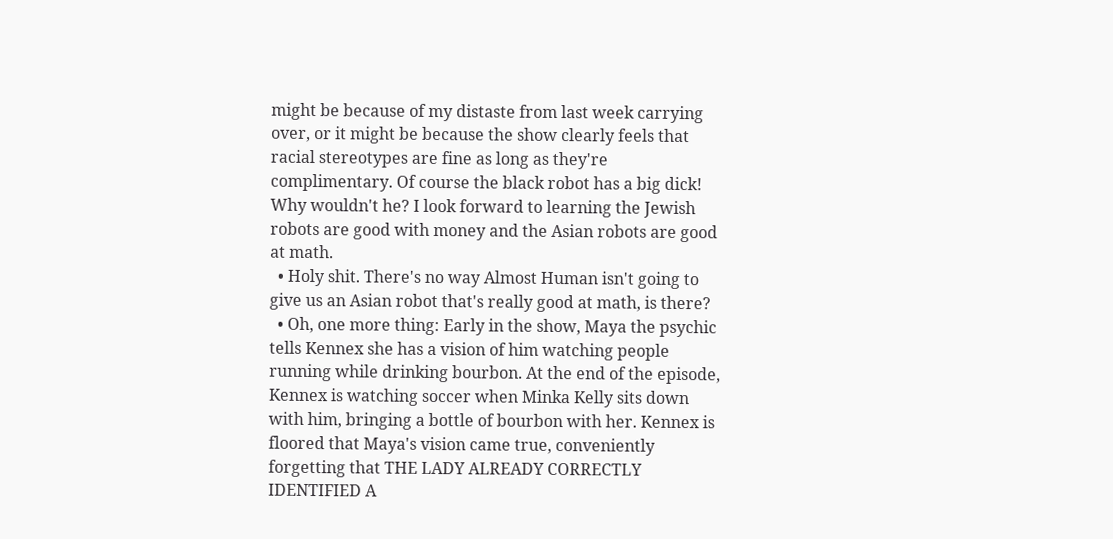might be because of my distaste from last week carrying over, or it might be because the show clearly feels that racial stereotypes are fine as long as they're complimentary. Of course the black robot has a big dick! Why wouldn't he? I look forward to learning the Jewish robots are good with money and the Asian robots are good at math.
  • Holy shit. There's no way Almost Human isn't going to give us an Asian robot that's really good at math, is there?
  • Oh, one more thing: Early in the show, Maya the psychic tells Kennex she has a vision of him watching people running while drinking bourbon. At the end of the episode, Kennex is watching soccer when Minka Kelly sits down with him, bringing a bottle of bourbon with her. Kennex is floored that Maya's vision came true, conveniently forgetting that THE LADY ALREADY CORRECTLY IDENTIFIED A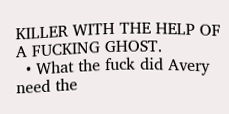KILLER WITH THE HELP OF A FUCKING GHOST.
  • What the fuck did Avery need the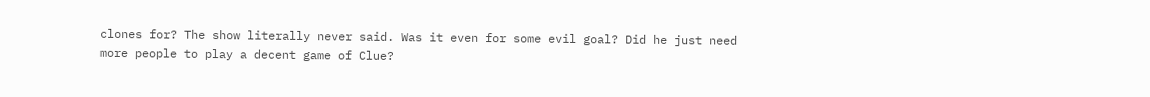clones for? The show literally never said. Was it even for some evil goal? Did he just need more people to play a decent game of Clue?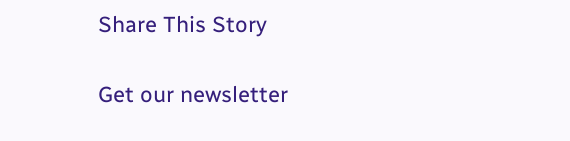Share This Story

Get our newsletter